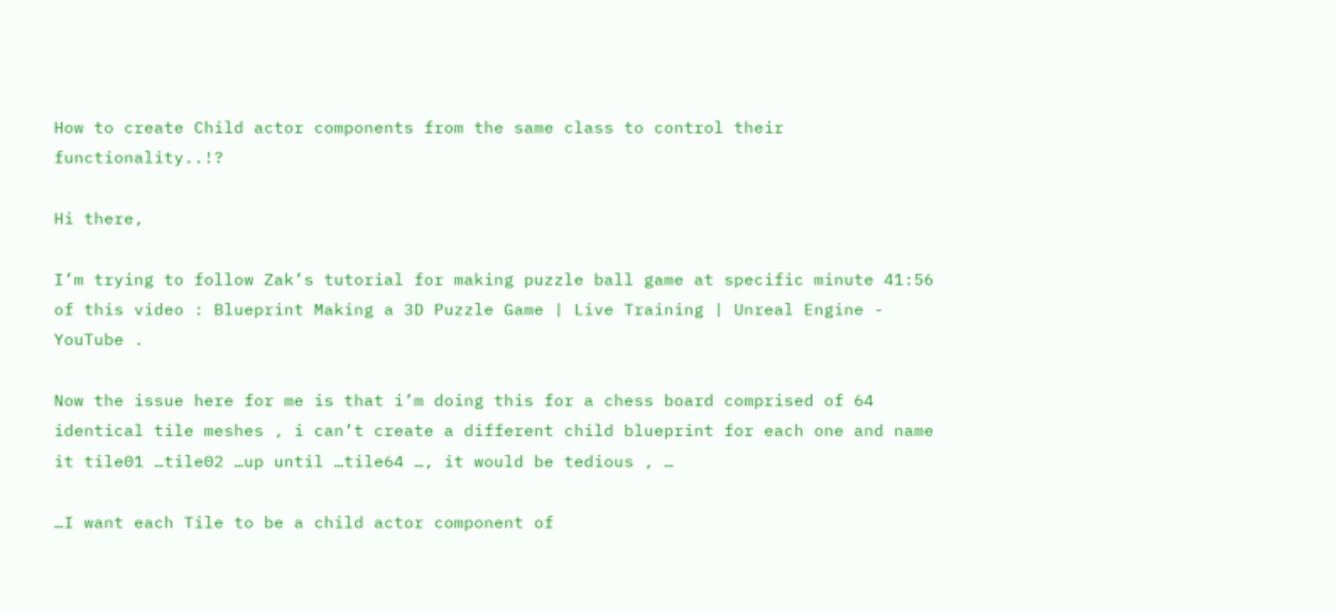How to create Child actor components from the same class to control their functionality..!?

Hi there,

I’m trying to follow Zak’s tutorial for making puzzle ball game at specific minute 41:56 of this video : Blueprint Making a 3D Puzzle Game | Live Training | Unreal Engine - YouTube .

Now the issue here for me is that i’m doing this for a chess board comprised of 64 identical tile meshes , i can’t create a different child blueprint for each one and name it tile01 …tile02 …up until …tile64 …, it would be tedious , …

…I want each Tile to be a child actor component of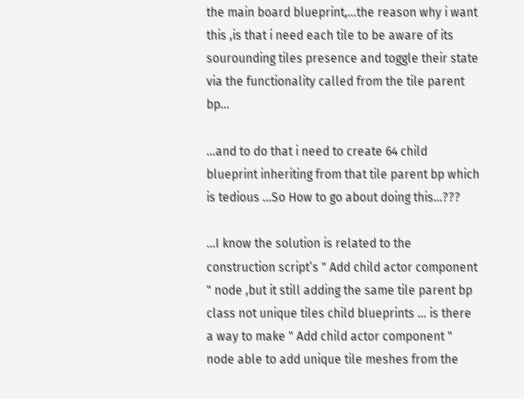the main board blueprint,…the reason why i want this ,is that i need each tile to be aware of its sourounding tiles presence and toggle their state via the functionality called from the tile parent bp…

…and to do that i need to create 64 child blueprint inheriting from that tile parent bp which is tedious …So How to go about doing this…???

…I know the solution is related to the construction script’s " Add child actor component " node ,but it still adding the same tile parent bp class not unique tiles child blueprints … is there a way to make " Add child actor component " node able to add unique tile meshes from the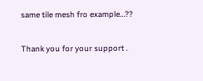same tile mesh fro example…??

Thank you for your support .